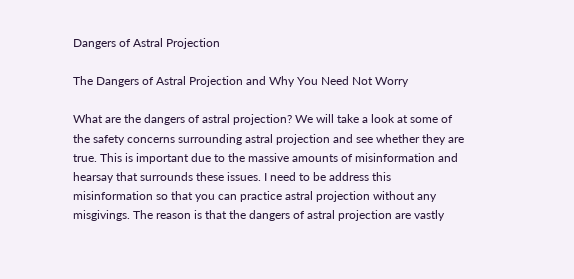Dangers of Astral Projection

The Dangers of Astral Projection and Why You Need Not Worry

What are the dangers of astral projection? We will take a look at some of the safety concerns surrounding astral projection and see whether they are true. This is important due to the massive amounts of misinformation and hearsay that surrounds these issues. I need to be address this misinformation so that you can practice astral projection without any misgivings. The reason is that the dangers of astral projection are vastly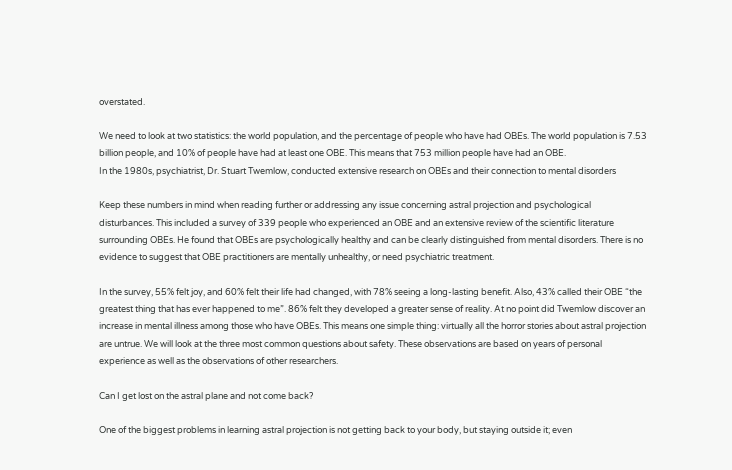overstated.

We need to look at two statistics: the world population, and the percentage of people who have had OBEs. The world population is 7.53 billion people, and 10% of people have had at least one OBE. This means that 753 million people have had an OBE.
In the 1980s, psychiatrist, Dr. Stuart Twemlow, conducted extensive research on OBEs and their connection to mental disorders

Keep these numbers in mind when reading further or addressing any issue concerning astral projection and psychological disturbances. This included a survey of 339 people who experienced an OBE and an extensive review of the scientific literature surrounding OBEs. He found that OBEs are psychologically healthy and can be clearly distinguished from mental disorders. There is no evidence to suggest that OBE practitioners are mentally unhealthy, or need psychiatric treatment.

In the survey, 55% felt joy, and 60% felt their life had changed, with 78% seeing a long-lasting benefit. Also, 43% called their OBE “the greatest thing that has ever happened to me”. 86% felt they developed a greater sense of reality. At no point did Twemlow discover an increase in mental illness among those who have OBEs. This means one simple thing: virtually all the horror stories about astral projection are untrue. We will look at the three most common questions about safety. These observations are based on years of personal experience as well as the observations of other researchers.

Can I get lost on the astral plane and not come back?

One of the biggest problems in learning astral projection is not getting back to your body, but staying outside it; even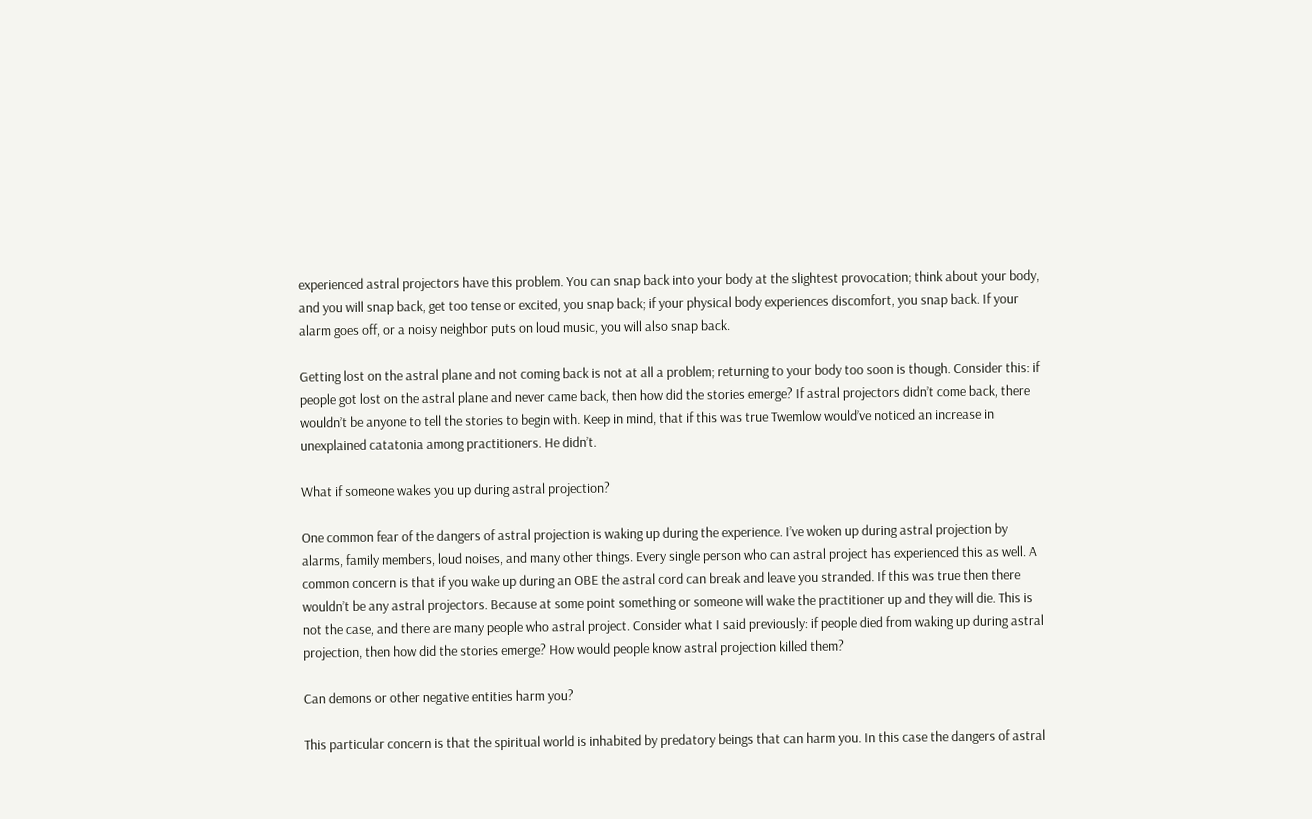experienced astral projectors have this problem. You can snap back into your body at the slightest provocation; think about your body, and you will snap back, get too tense or excited, you snap back; if your physical body experiences discomfort, you snap back. If your alarm goes off, or a noisy neighbor puts on loud music, you will also snap back.

Getting lost on the astral plane and not coming back is not at all a problem; returning to your body too soon is though. Consider this: if people got lost on the astral plane and never came back, then how did the stories emerge? If astral projectors didn’t come back, there wouldn’t be anyone to tell the stories to begin with. Keep in mind, that if this was true Twemlow would’ve noticed an increase in unexplained catatonia among practitioners. He didn’t.

What if someone wakes you up during astral projection?

One common fear of the dangers of astral projection is waking up during the experience. I’ve woken up during astral projection by alarms, family members, loud noises, and many other things. Every single person who can astral project has experienced this as well. A common concern is that if you wake up during an OBE the astral cord can break and leave you stranded. If this was true then there wouldn’t be any astral projectors. Because at some point something or someone will wake the practitioner up and they will die. This is not the case, and there are many people who astral project. Consider what I said previously: if people died from waking up during astral projection, then how did the stories emerge? How would people know astral projection killed them?

Can demons or other negative entities harm you?

This particular concern is that the spiritual world is inhabited by predatory beings that can harm you. In this case the dangers of astral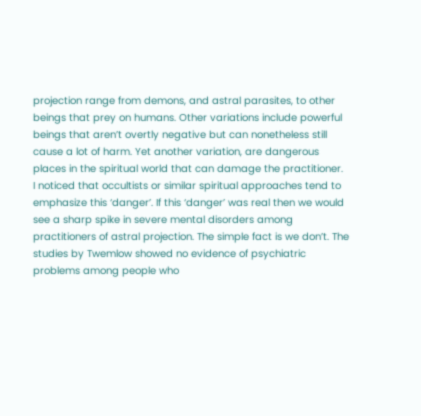projection range from demons, and astral parasites, to other beings that prey on humans. Other variations include powerful beings that aren’t overtly negative but can nonetheless still cause a lot of harm. Yet another variation, are dangerous places in the spiritual world that can damage the practitioner.
I noticed that occultists or similar spiritual approaches tend to emphasize this ‘danger’. If this ‘danger’ was real then we would see a sharp spike in severe mental disorders among practitioners of astral projection. The simple fact is we don’t. The studies by Twemlow showed no evidence of psychiatric problems among people who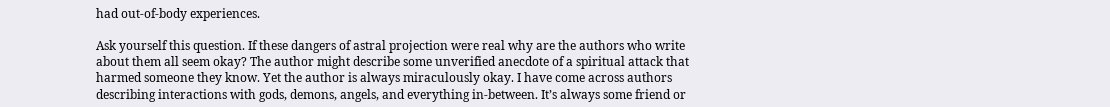had out-of-body experiences.

Ask yourself this question. If these dangers of astral projection were real why are the authors who write about them all seem okay? The author might describe some unverified anecdote of a spiritual attack that harmed someone they know. Yet the author is always miraculously okay. I have come across authors describing interactions with gods, demons, angels, and everything in-between. It’s always some friend or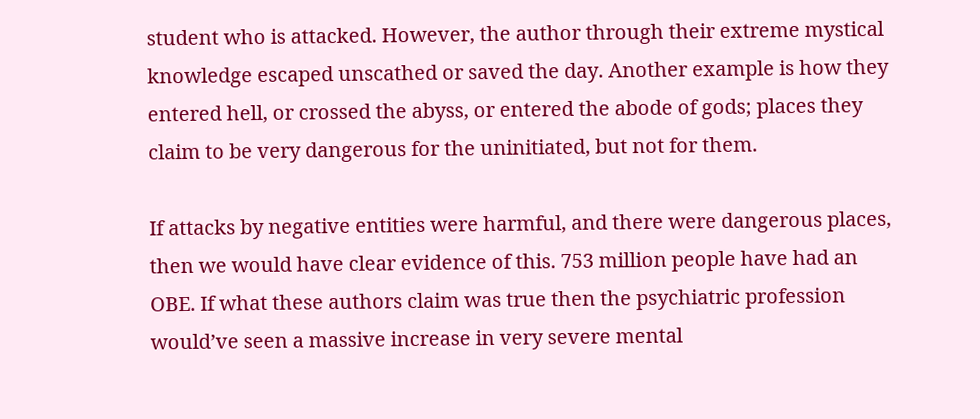student who is attacked. However, the author through their extreme mystical knowledge escaped unscathed or saved the day. Another example is how they entered hell, or crossed the abyss, or entered the abode of gods; places they claim to be very dangerous for the uninitiated, but not for them.

If attacks by negative entities were harmful, and there were dangerous places, then we would have clear evidence of this. 753 million people have had an OBE. If what these authors claim was true then the psychiatric profession would’ve seen a massive increase in very severe mental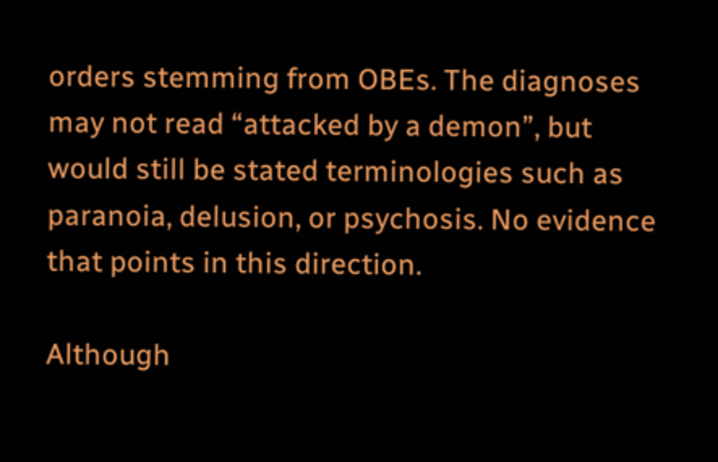orders stemming from OBEs. The diagnoses may not read “attacked by a demon”, but would still be stated terminologies such as paranoia, delusion, or psychosis. No evidence that points in this direction.

Although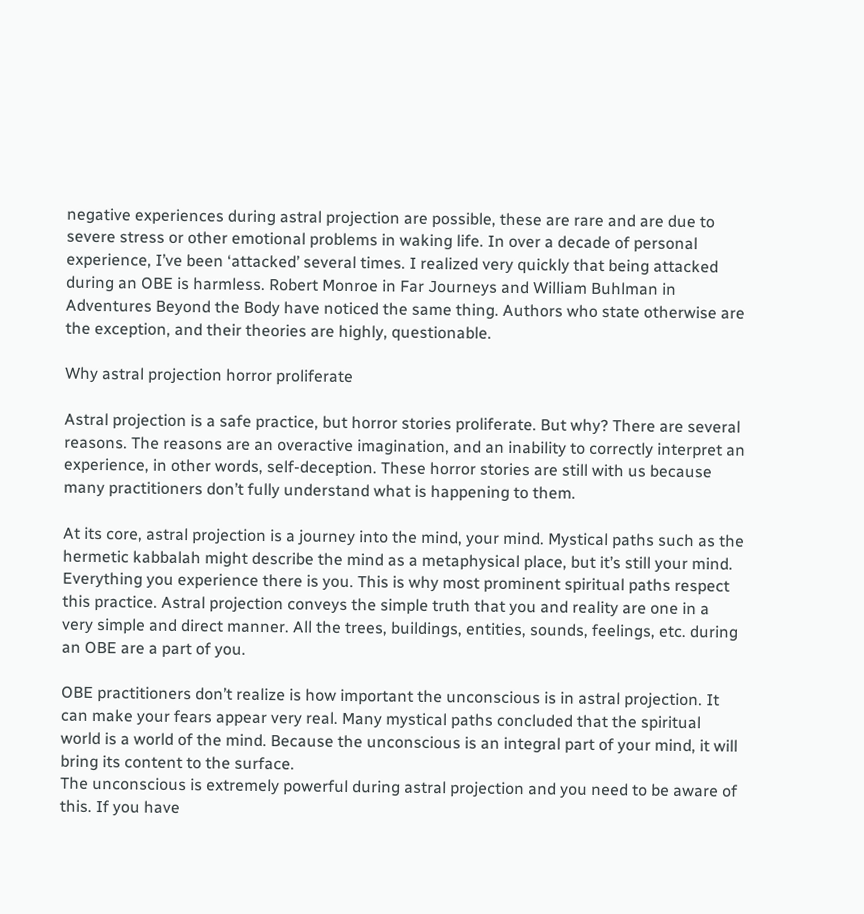negative experiences during astral projection are possible, these are rare and are due to severe stress or other emotional problems in waking life. In over a decade of personal experience, I’ve been ‘attacked’ several times. I realized very quickly that being attacked during an OBE is harmless. Robert Monroe in Far Journeys and William Buhlman in Adventures Beyond the Body have noticed the same thing. Authors who state otherwise are the exception, and their theories are highly, questionable.

Why astral projection horror proliferate

Astral projection is a safe practice, but horror stories proliferate. But why? There are several reasons. The reasons are an overactive imagination, and an inability to correctly interpret an experience, in other words, self-deception. These horror stories are still with us because many practitioners don’t fully understand what is happening to them.

At its core, astral projection is a journey into the mind, your mind. Mystical paths such as the hermetic kabbalah might describe the mind as a metaphysical place, but it’s still your mind. Everything you experience there is you. This is why most prominent spiritual paths respect this practice. Astral projection conveys the simple truth that you and reality are one in a very simple and direct manner. All the trees, buildings, entities, sounds, feelings, etc. during an OBE are a part of you.

OBE practitioners don’t realize is how important the unconscious is in astral projection. It can make your fears appear very real. Many mystical paths concluded that the spiritual world is a world of the mind. Because the unconscious is an integral part of your mind, it will bring its content to the surface.
The unconscious is extremely powerful during astral projection and you need to be aware of this. If you have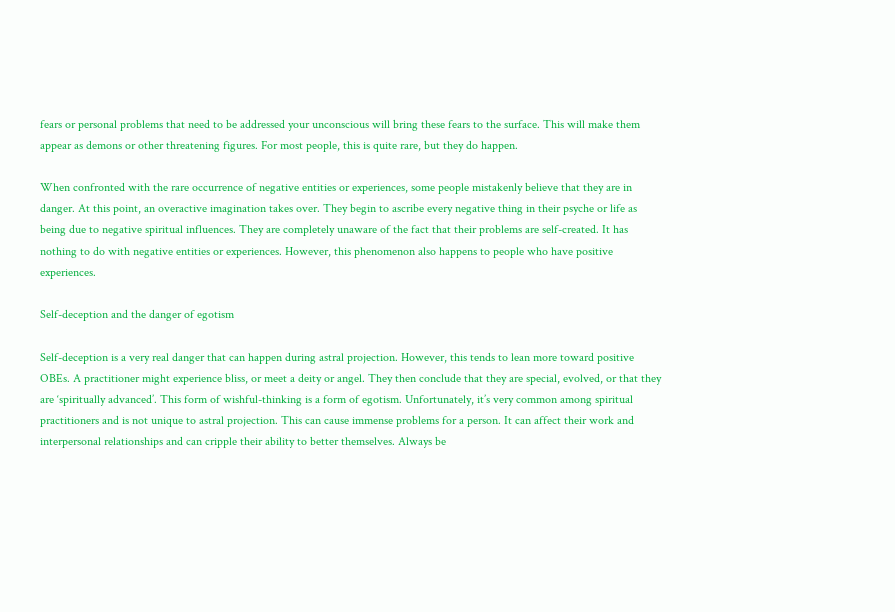fears or personal problems that need to be addressed your unconscious will bring these fears to the surface. This will make them appear as demons or other threatening figures. For most people, this is quite rare, but they do happen.

When confronted with the rare occurrence of negative entities or experiences, some people mistakenly believe that they are in danger. At this point, an overactive imagination takes over. They begin to ascribe every negative thing in their psyche or life as being due to negative spiritual influences. They are completely unaware of the fact that their problems are self-created. It has nothing to do with negative entities or experiences. However, this phenomenon also happens to people who have positive experiences.

Self-deception and the danger of egotism

Self-deception is a very real danger that can happen during astral projection. However, this tends to lean more toward positive OBEs. A practitioner might experience bliss, or meet a deity or angel. They then conclude that they are special, evolved, or that they are ‘spiritually advanced’. This form of wishful-thinking is a form of egotism. Unfortunately, it’s very common among spiritual practitioners and is not unique to astral projection. This can cause immense problems for a person. It can affect their work and interpersonal relationships and can cripple their ability to better themselves. Always be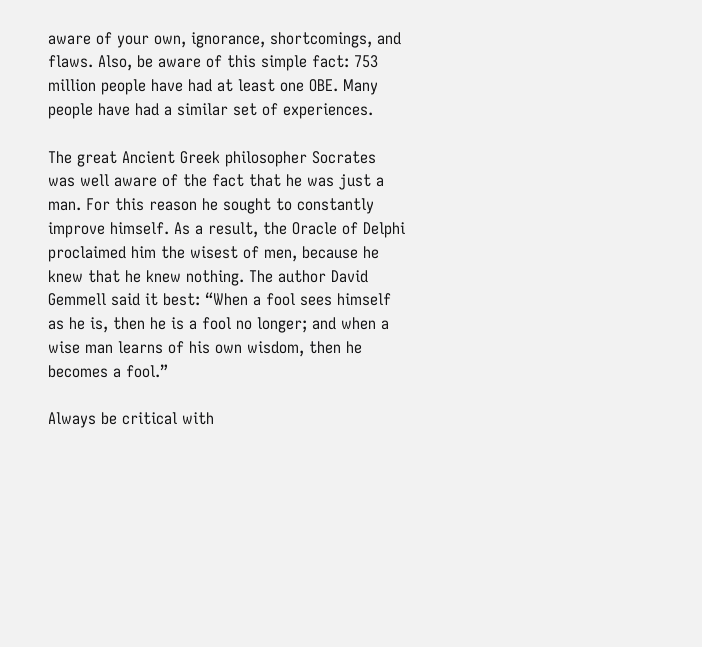aware of your own, ignorance, shortcomings, and flaws. Also, be aware of this simple fact: 753 million people have had at least one OBE. Many people have had a similar set of experiences.

The great Ancient Greek philosopher Socrates was well aware of the fact that he was just a man. For this reason he sought to constantly improve himself. As a result, the Oracle of Delphi proclaimed him the wisest of men, because he knew that he knew nothing. The author David Gemmell said it best: “When a fool sees himself as he is, then he is a fool no longer; and when a wise man learns of his own wisdom, then he becomes a fool.”

Always be critical with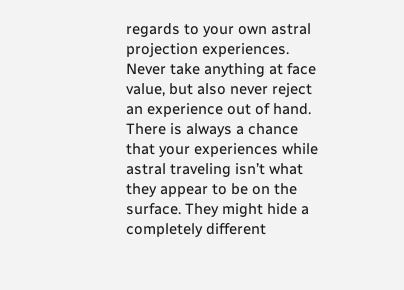regards to your own astral projection experiences. Never take anything at face value, but also never reject an experience out of hand. There is always a chance that your experiences while astral traveling isn’t what they appear to be on the surface. They might hide a completely different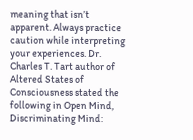meaning that isn’t apparent. Always practice caution while interpreting your experiences. Dr. Charles T. Tart author of Altered States of Consciousness stated the following in Open Mind, Discriminating Mind: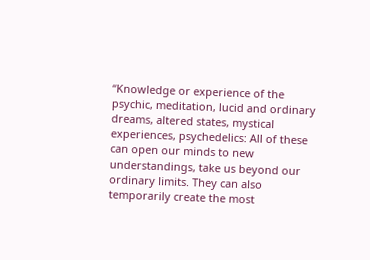“Knowledge or experience of the psychic, meditation, lucid and ordinary dreams, altered states, mystical experiences, psychedelics: All of these can open our minds to new understandings, take us beyond our ordinary limits. They can also temporarily create the most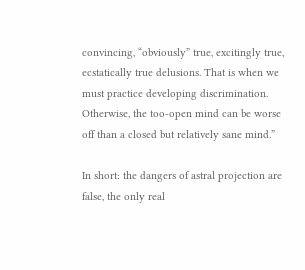convincing, “obviously” true, excitingly true, ecstatically true delusions. That is when we must practice developing discrimination. Otherwise, the too-open mind can be worse off than a closed but relatively sane mind.”

In short: the dangers of astral projection are false, the only real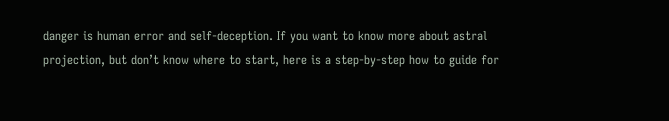danger is human error and self-deception. If you want to know more about astral projection, but don’t know where to start, here is a step-by-step how to guide for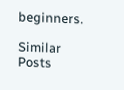beginners.

Similar Posts